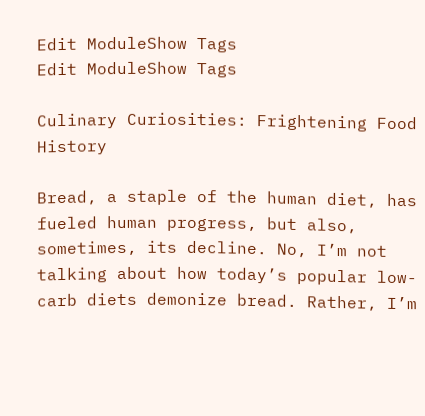Edit ModuleShow Tags
Edit ModuleShow Tags

Culinary Curiosities: Frightening Food History

Bread, a staple of the human diet, has fueled human progress, but also, sometimes, its decline. No, I’m not talking about how today’s popular low-carb diets demonize bread. Rather, I’m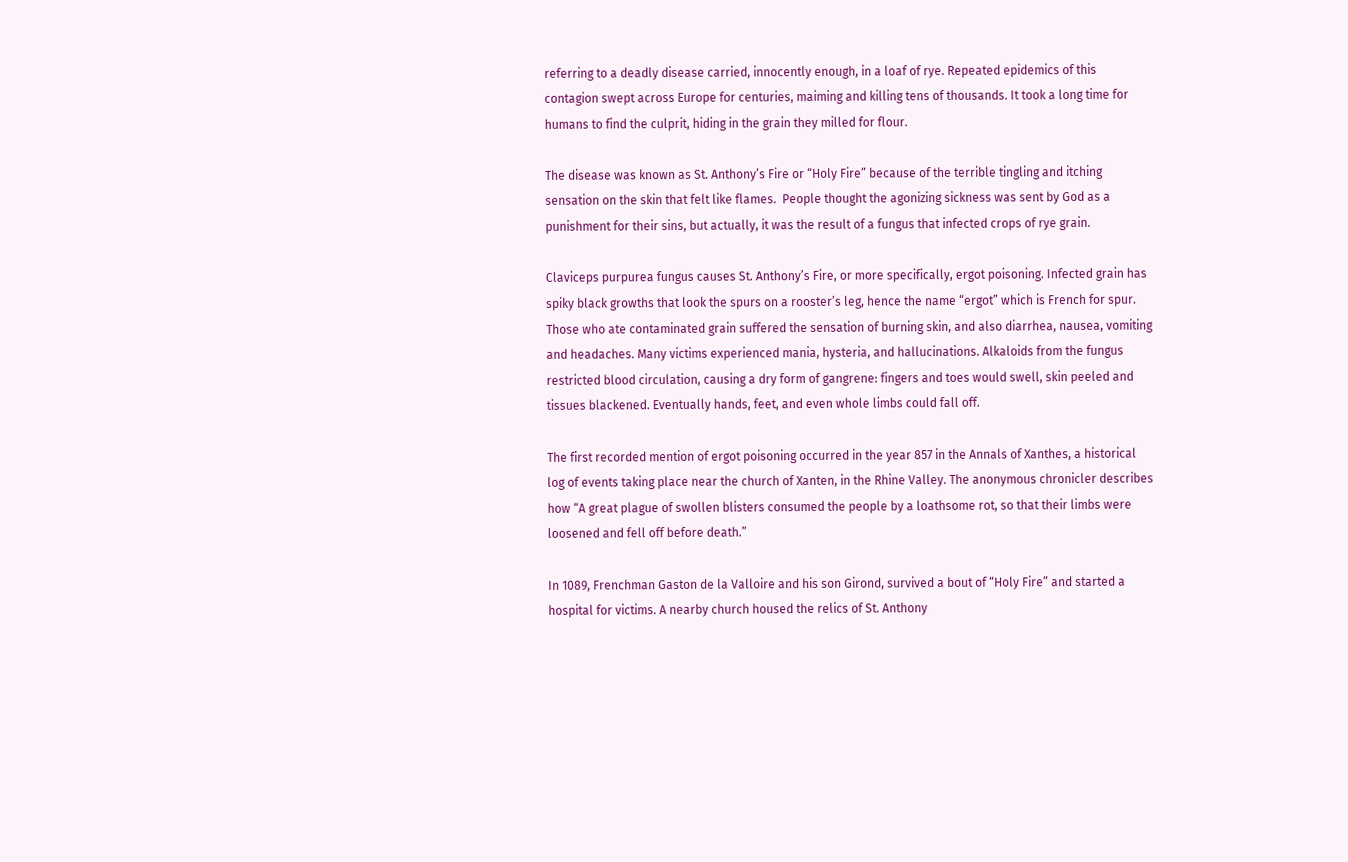referring to a deadly disease carried, innocently enough, in a loaf of rye. Repeated epidemics of this contagion swept across Europe for centuries, maiming and killing tens of thousands. It took a long time for humans to find the culprit, hiding in the grain they milled for flour.

The disease was known as St. Anthony’s Fire or “Holy Fire” because of the terrible tingling and itching sensation on the skin that felt like flames.  People thought the agonizing sickness was sent by God as a punishment for their sins, but actually, it was the result of a fungus that infected crops of rye grain.

Claviceps purpurea fungus causes St. Anthony’s Fire, or more specifically, ergot poisoning. Infected grain has spiky black growths that look the spurs on a rooster’s leg, hence the name “ergot” which is French for spur.  Those who ate contaminated grain suffered the sensation of burning skin, and also diarrhea, nausea, vomiting and headaches. Many victims experienced mania, hysteria, and hallucinations. Alkaloids from the fungus restricted blood circulation, causing a dry form of gangrene: fingers and toes would swell, skin peeled and tissues blackened. Eventually hands, feet, and even whole limbs could fall off.

The first recorded mention of ergot poisoning occurred in the year 857 in the Annals of Xanthes, a historical log of events taking place near the church of Xanten, in the Rhine Valley. The anonymous chronicler describes how “A great plague of swollen blisters consumed the people by a loathsome rot, so that their limbs were loosened and fell off before death.”

In 1089, Frenchman Gaston de la Valloire and his son Girond, survived a bout of “Holy Fire” and started a hospital for victims. A nearby church housed the relics of St. Anthony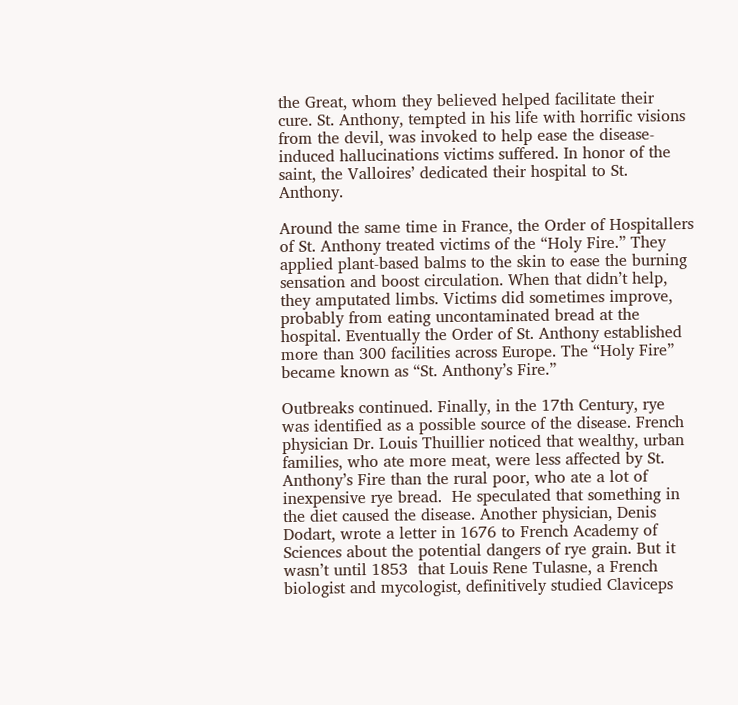the Great, whom they believed helped facilitate their cure. St. Anthony, tempted in his life with horrific visions from the devil, was invoked to help ease the disease-induced hallucinations victims suffered. In honor of the saint, the Valloires’ dedicated their hospital to St. Anthony.

Around the same time in France, the Order of Hospitallers of St. Anthony treated victims of the “Holy Fire.” They applied plant-based balms to the skin to ease the burning sensation and boost circulation. When that didn’t help, they amputated limbs. Victims did sometimes improve, probably from eating uncontaminated bread at the hospital. Eventually the Order of St. Anthony established more than 300 facilities across Europe. The “Holy Fire” became known as “St. Anthony’s Fire.”

Outbreaks continued. Finally, in the 17th Century, rye was identified as a possible source of the disease. French physician Dr. Louis Thuillier noticed that wealthy, urban families, who ate more meat, were less affected by St. Anthony’s Fire than the rural poor, who ate a lot of inexpensive rye bread.  He speculated that something in the diet caused the disease. Another physician, Denis Dodart, wrote a letter in 1676 to French Academy of Sciences about the potential dangers of rye grain. But it wasn’t until 1853  that Louis Rene Tulasne, a French biologist and mycologist, definitively studied Claviceps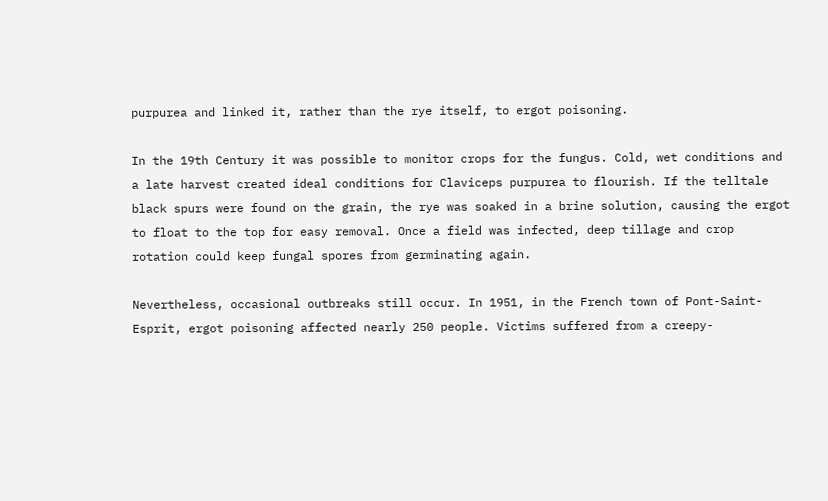purpurea and linked it, rather than the rye itself, to ergot poisoning.

In the 19th Century it was possible to monitor crops for the fungus. Cold, wet conditions and a late harvest created ideal conditions for Claviceps purpurea to flourish. If the telltale black spurs were found on the grain, the rye was soaked in a brine solution, causing the ergot to float to the top for easy removal. Once a field was infected, deep tillage and crop rotation could keep fungal spores from germinating again.

Nevertheless, occasional outbreaks still occur. In 1951, in the French town of Pont-Saint-Esprit, ergot poisoning affected nearly 250 people. Victims suffered from a creepy-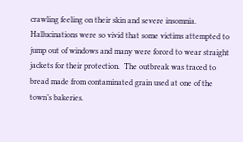crawling feeling on their skin and severe insomnia.  Hallucinations were so vivid that some victims attempted to jump out of windows and many were forced to wear straight jackets for their protection.  The outbreak was traced to bread made from contaminated grain used at one of the town’s bakeries.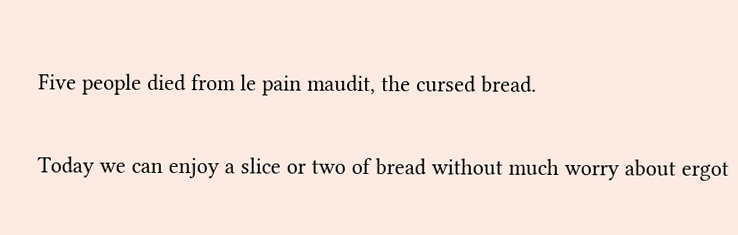Five people died from le pain maudit, the cursed bread.

Today we can enjoy a slice or two of bread without much worry about ergot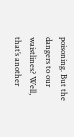poisoning. But the dangers to our waistlines? Well, that’s another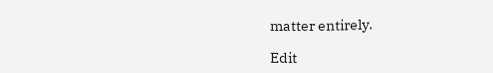matter entirely.

Edit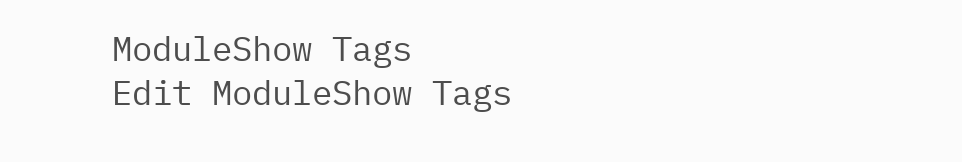ModuleShow Tags
Edit ModuleShow Tags